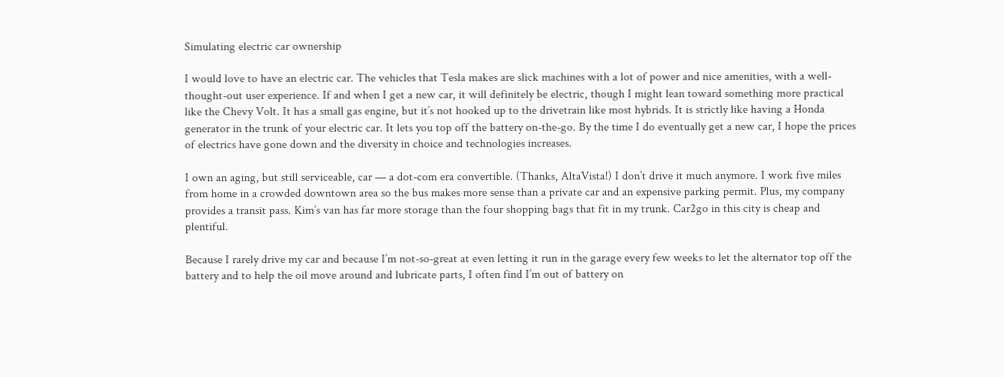Simulating electric car ownership

I would love to have an electric car. The vehicles that Tesla makes are slick machines with a lot of power and nice amenities, with a well-thought-out user experience. If and when I get a new car, it will definitely be electric, though I might lean toward something more practical like the Chevy Volt. It has a small gas engine, but it’s not hooked up to the drivetrain like most hybrids. It is strictly like having a Honda generator in the trunk of your electric car. It lets you top off the battery on-the-go. By the time I do eventually get a new car, I hope the prices of electrics have gone down and the diversity in choice and technologies increases.

I own an aging, but still serviceable, car — a dot-com era convertible. (Thanks, AltaVista!) I don’t drive it much anymore. I work five miles from home in a crowded downtown area so the bus makes more sense than a private car and an expensive parking permit. Plus, my company provides a transit pass. Kim’s van has far more storage than the four shopping bags that fit in my trunk. Car2go in this city is cheap and plentiful.

Because I rarely drive my car and because I’m not-so-great at even letting it run in the garage every few weeks to let the alternator top off the battery and to help the oil move around and lubricate parts, I often find I’m out of battery on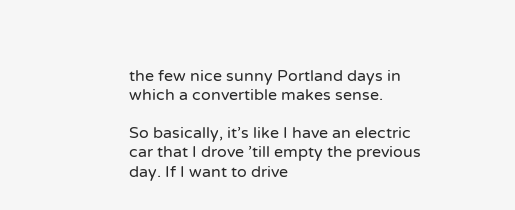the few nice sunny Portland days in which a convertible makes sense.

So basically, it’s like I have an electric car that I drove ’till empty the previous day. If I want to drive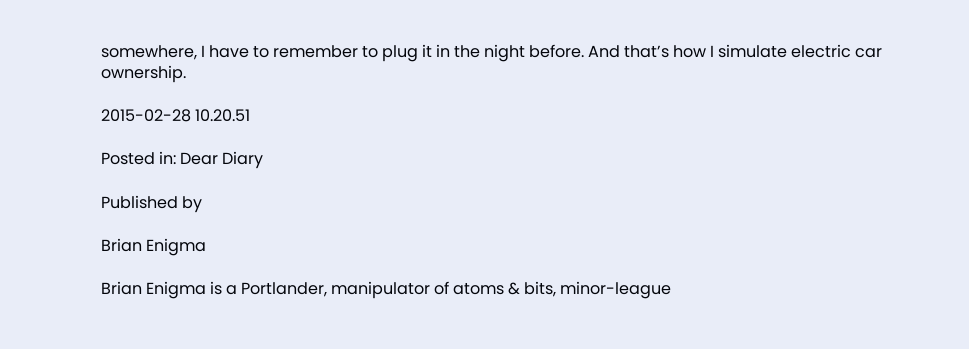somewhere, I have to remember to plug it in the night before. And that’s how I simulate electric car ownership.

2015-02-28 10.20.51

Posted in: Dear Diary

Published by

Brian Enigma

Brian Enigma is a Portlander, manipulator of atoms & bits, minor-league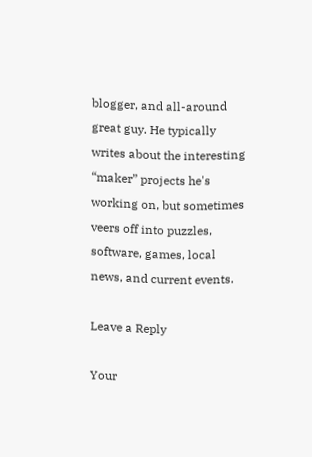blogger, and all-around great guy. He typically writes about the interesting “maker” projects he's working on, but sometimes veers off into puzzles, software, games, local news, and current events.

Leave a Reply

Your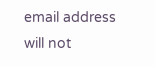email address will not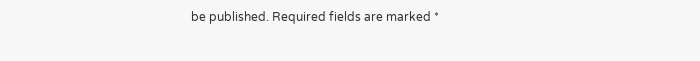be published. Required fields are marked *